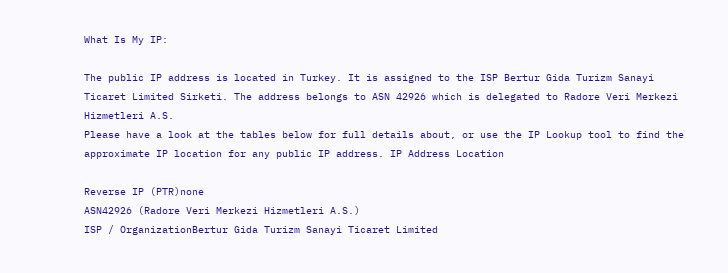What Is My IP:

The public IP address is located in Turkey. It is assigned to the ISP Bertur Gida Turizm Sanayi Ticaret Limited Sirketi. The address belongs to ASN 42926 which is delegated to Radore Veri Merkezi Hizmetleri A.S.
Please have a look at the tables below for full details about, or use the IP Lookup tool to find the approximate IP location for any public IP address. IP Address Location

Reverse IP (PTR)none
ASN42926 (Radore Veri Merkezi Hizmetleri A.S.)
ISP / OrganizationBertur Gida Turizm Sanayi Ticaret Limited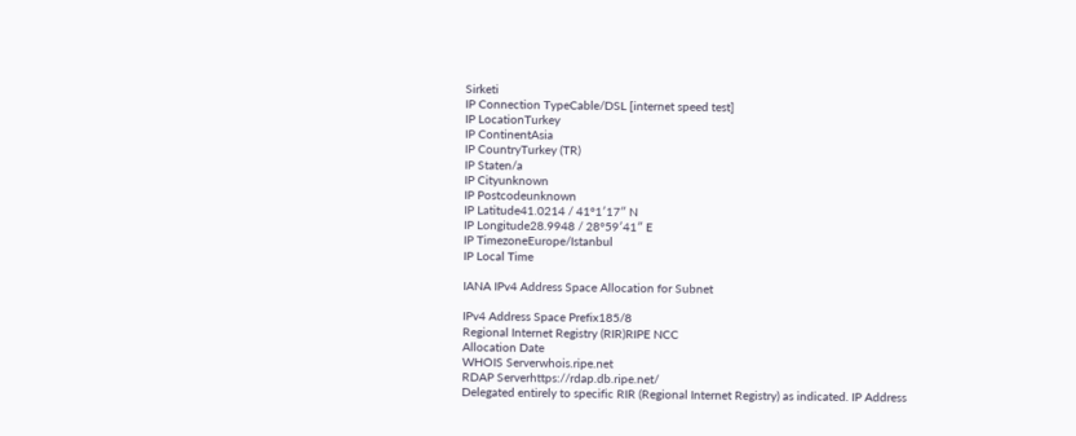Sirketi
IP Connection TypeCable/DSL [internet speed test]
IP LocationTurkey
IP ContinentAsia
IP CountryTurkey (TR)
IP Staten/a
IP Cityunknown
IP Postcodeunknown
IP Latitude41.0214 / 41°1′17″ N
IP Longitude28.9948 / 28°59′41″ E
IP TimezoneEurope/Istanbul
IP Local Time

IANA IPv4 Address Space Allocation for Subnet

IPv4 Address Space Prefix185/8
Regional Internet Registry (RIR)RIPE NCC
Allocation Date
WHOIS Serverwhois.ripe.net
RDAP Serverhttps://rdap.db.ripe.net/
Delegated entirely to specific RIR (Regional Internet Registry) as indicated. IP Address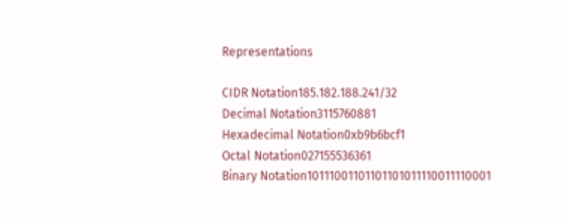Representations

CIDR Notation185.182.188.241/32
Decimal Notation3115760881
Hexadecimal Notation0xb9b6bcf1
Octal Notation027155536361
Binary Notation10111001101101101011110011110001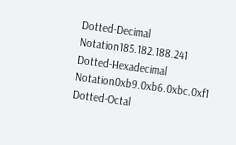Dotted-Decimal Notation185.182.188.241
Dotted-Hexadecimal Notation0xb9.0xb6.0xbc.0xf1
Dotted-Octal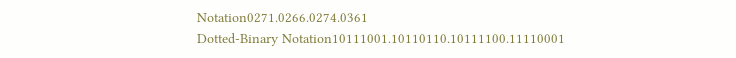Notation0271.0266.0274.0361
Dotted-Binary Notation10111001.10110110.10111100.11110001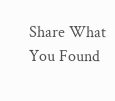Share What You Found